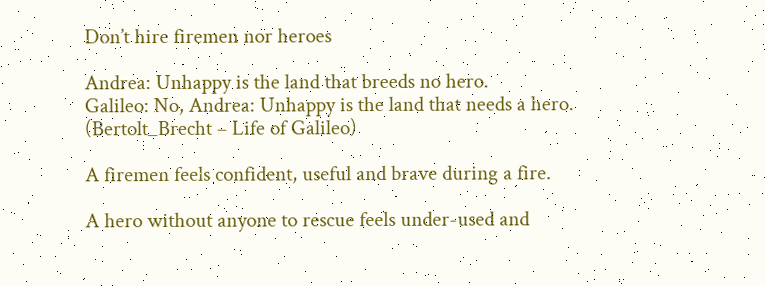Don’t hire firemen nor heroes

Andrea: Unhappy is the land that breeds no hero.
Galileo: No, Andrea: Unhappy is the land that needs a hero.
(Bertolt_Brecht – Life of Galileo)

A firemen feels confident, useful and brave during a fire.

A hero without anyone to rescue feels under-used and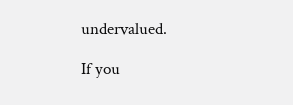undervalued.

If you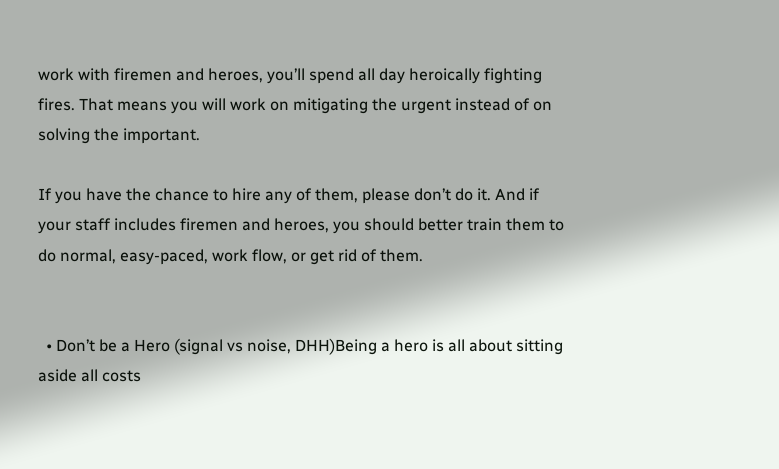work with firemen and heroes, you’ll spend all day heroically fighting fires. That means you will work on mitigating the urgent instead of on solving the important.

If you have the chance to hire any of them, please don’t do it. And if your staff includes firemen and heroes, you should better train them to do normal, easy-paced, work flow, or get rid of them.


  • Don’t be a Hero (signal vs noise, DHH)Being a hero is all about sitting aside all costs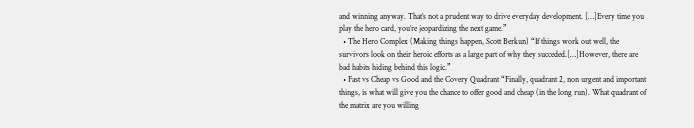and winning anyway. That’s not a prudent way to drive everyday development. […]Every time you play the hero card, you’re jeopardizing the next game.”
  • The Hero Complex (Making things happen, Scott Berkun) “If things work out well, the survivors look on their heroic efforts as a large part of why they succeded.[…]However, there are bad habits hiding behind this logic.”
  • Fast vs Cheap vs Good and the Covery Quadrant “Finally, quadrant 2, non urgent and important things, is what will give you the chance to offer good and cheap (in the long run). What quadrant of the matrix are you willing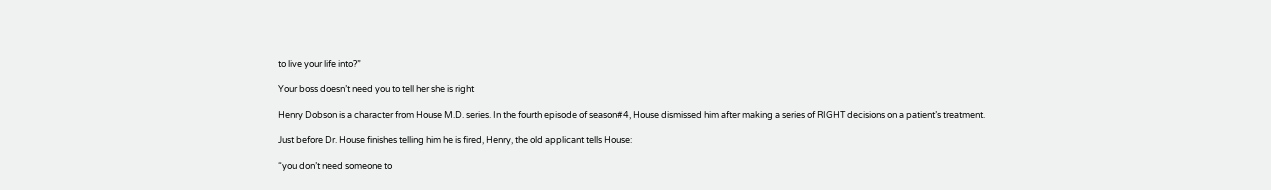to live your life into?”

Your boss doesn’t need you to tell her she is right

Henry Dobson is a character from House M.D. series. In the fourth episode of season#4, House dismissed him after making a series of RIGHT decisions on a patient’s treatment.

Just before Dr. House finishes telling him he is fired, Henry, the old applicant tells House:

“you don’t need someone to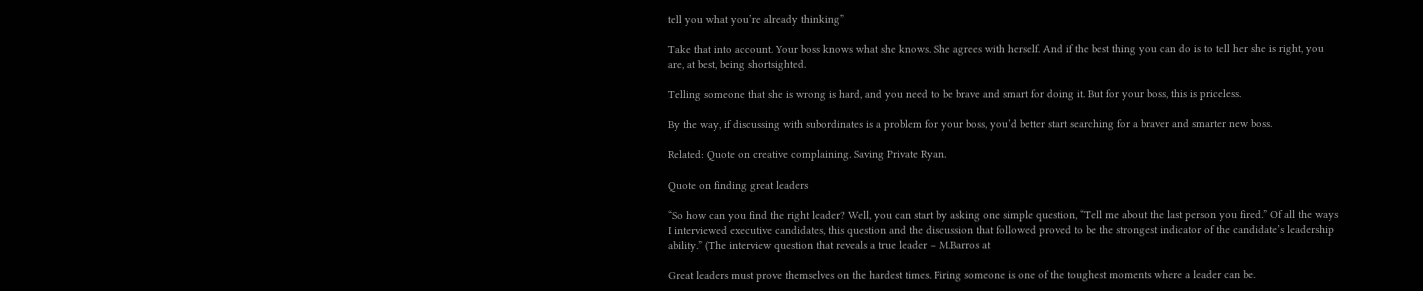tell you what you’re already thinking”

Take that into account. Your boss knows what she knows. She agrees with herself. And if the best thing you can do is to tell her she is right, you are, at best, being shortsighted.

Telling someone that she is wrong is hard, and you need to be brave and smart for doing it. But for your boss, this is priceless.

By the way, if discussing with subordinates is a problem for your boss, you’d better start searching for a braver and smarter new boss.

Related: Quote on creative complaining. Saving Private Ryan.

Quote on finding great leaders

“So how can you find the right leader? Well, you can start by asking one simple question, “Tell me about the last person you fired.” Of all the ways I interviewed executive candidates, this question and the discussion that followed proved to be the strongest indicator of the candidate’s leadership ability.” (The interview question that reveals a true leader – M.Barros at

Great leaders must prove themselves on the hardest times. Firing someone is one of the toughest moments where a leader can be.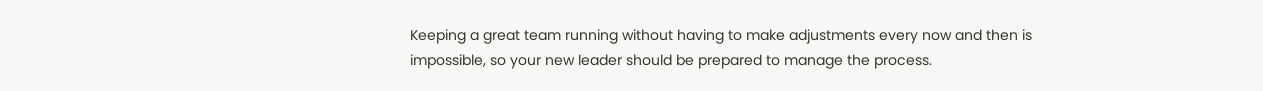Keeping a great team running without having to make adjustments every now and then is impossible, so your new leader should be prepared to manage the process.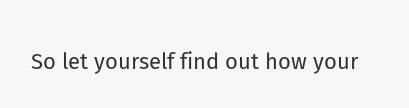So let yourself find out how your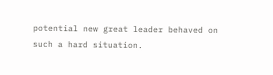potential new great leader behaved on such a hard situation.